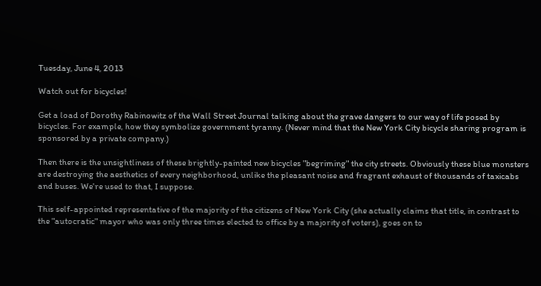Tuesday, June 4, 2013

Watch out for bicycles!

Get a load of Dorothy Rabinowitz of the Wall Street Journal talking about the grave dangers to our way of life posed by bicycles. For example, how they symbolize government tyranny. (Never mind that the New York City bicycle sharing program is sponsored by a private company.)

Then there is the unsightliness of these brightly-painted new bicycles "begriming" the city streets. Obviously these blue monsters are destroying the aesthetics of every neighborhood, unlike the pleasant noise and fragrant exhaust of thousands of taxicabs and buses. We're used to that, I suppose.

This self-appointed representative of the majority of the citizens of New York City (she actually claims that title, in contrast to the "autocratic" mayor who was only three times elected to office by a majority of voters), goes on to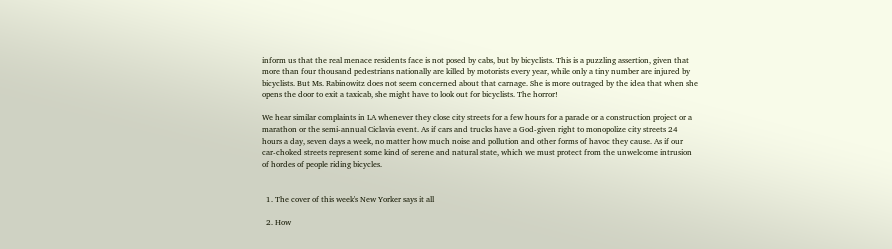inform us that the real menace residents face is not posed by cabs, but by bicyclists. This is a puzzling assertion, given that more than four thousand pedestrians nationally are killed by motorists every year, while only a tiny number are injured by bicyclists. But Ms. Rabinowitz does not seem concerned about that carnage. She is more outraged by the idea that when she opens the door to exit a taxicab, she might have to look out for bicyclists. The horror!

We hear similar complaints in LA whenever they close city streets for a few hours for a parade or a construction project or a marathon or the semi-annual Ciclavia event. As if cars and trucks have a God-given right to monopolize city streets 24 hours a day, seven days a week, no matter how much noise and pollution and other forms of havoc they cause. As if our car-choked streets represent some kind of serene and natural state, which we must protect from the unwelcome intrusion of hordes of people riding bicycles.


  1. The cover of this week's New Yorker says it all

  2. How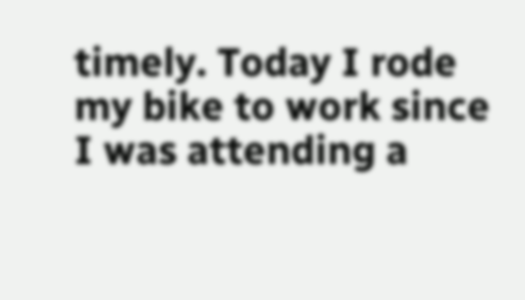timely. Today I rode my bike to work since I was attending a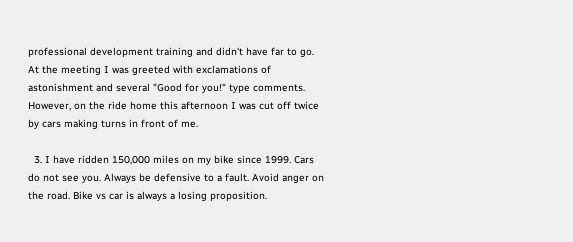professional development training and didn't have far to go. At the meeting I was greeted with exclamations of astonishment and several "Good for you!" type comments. However, on the ride home this afternoon I was cut off twice by cars making turns in front of me.

  3. I have ridden 150,000 miles on my bike since 1999. Cars do not see you. Always be defensive to a fault. Avoid anger on the road. Bike vs car is always a losing proposition.